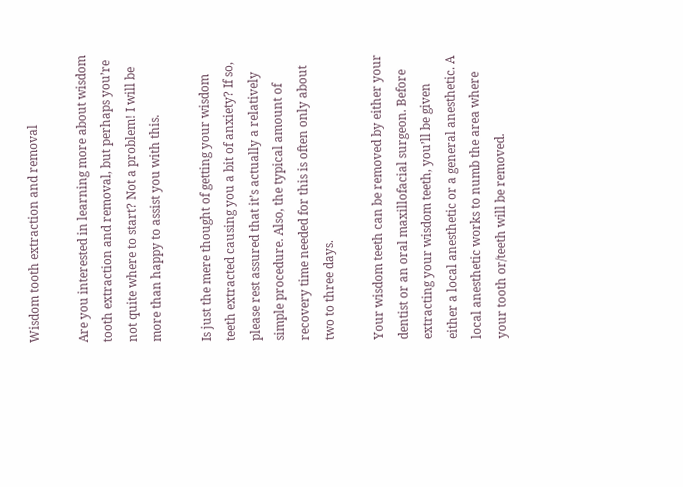Wisdom tooth extraction and removal

Are you interested in learning more about wisdom tooth extraction and removal, but perhaps you’re not quite where to start? Not a problem! I will be more than happy to assist you with this.

Is just the mere thought of getting your wisdom teeth extracted causing you a bit of anxiety? If so, please rest assured that it’s actually a relatively simple procedure. Also, the typical amount of recovery time needed for this is often only about two to three days.

Your wisdom teeth can be removed by either your dentist or an oral maxillofacial surgeon. Before extracting your wisdom teeth, you’ll be given either a local anesthetic or a general anesthetic. A local anesthetic works to numb the area where your tooth or/teeth will be removed.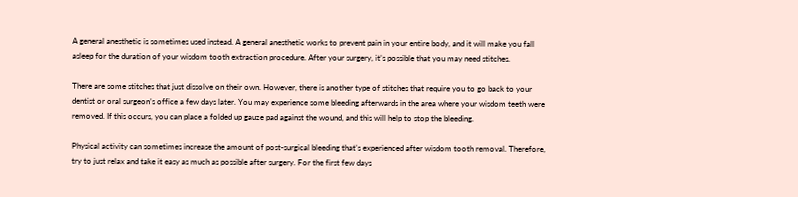A general anesthetic is sometimes used instead. A general anesthetic works to prevent pain in your entire body, and it will make you fall asleep for the duration of your wisdom tooth extraction procedure. After your surgery, it’s possible that you may need stitches.

There are some stitches that just dissolve on their own. However, there is another type of stitches that require you to go back to your dentist or oral surgeon’s office a few days later. You may experience some bleeding afterwards in the area where your wisdom teeth were removed. If this occurs, you can place a folded up gauze pad against the wound, and this will help to stop the bleeding.

Physical activity can sometimes increase the amount of post-surgical bleeding that’s experienced after wisdom tooth removal. Therefore, try to just relax and take it easy as much as possible after surgery. For the first few days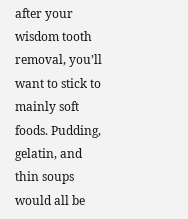after your wisdom tooth removal, you’ll want to stick to mainly soft foods. Pudding, gelatin, and thin soups would all be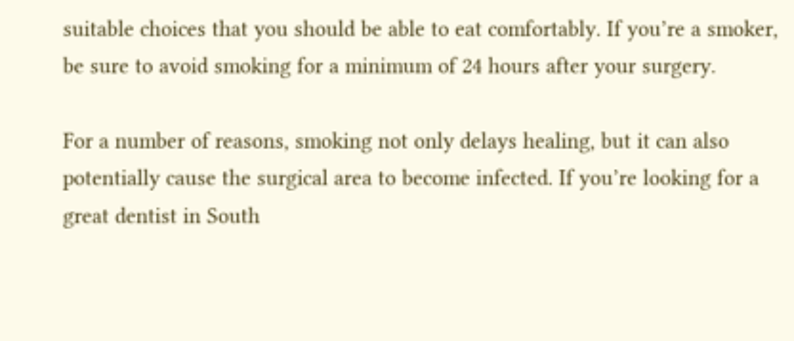suitable choices that you should be able to eat comfortably. If you’re a smoker, be sure to avoid smoking for a minimum of 24 hours after your surgery.

For a number of reasons, smoking not only delays healing, but it can also potentially cause the surgical area to become infected. If you’re looking for a great dentist in South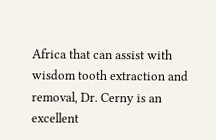Africa that can assist with wisdom tooth extraction and removal, Dr. Cerny is an excellent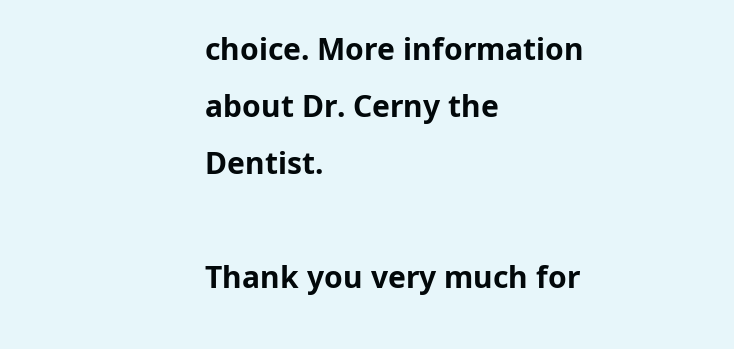choice. More information about Dr. Cerny the Dentist.

Thank you very much for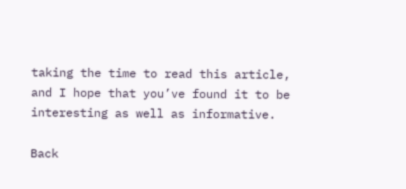taking the time to read this article, and I hope that you’ve found it to be interesting as well as informative.

Back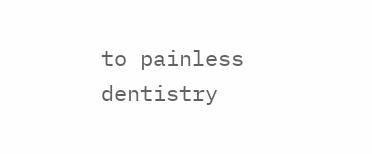to painless dentistry